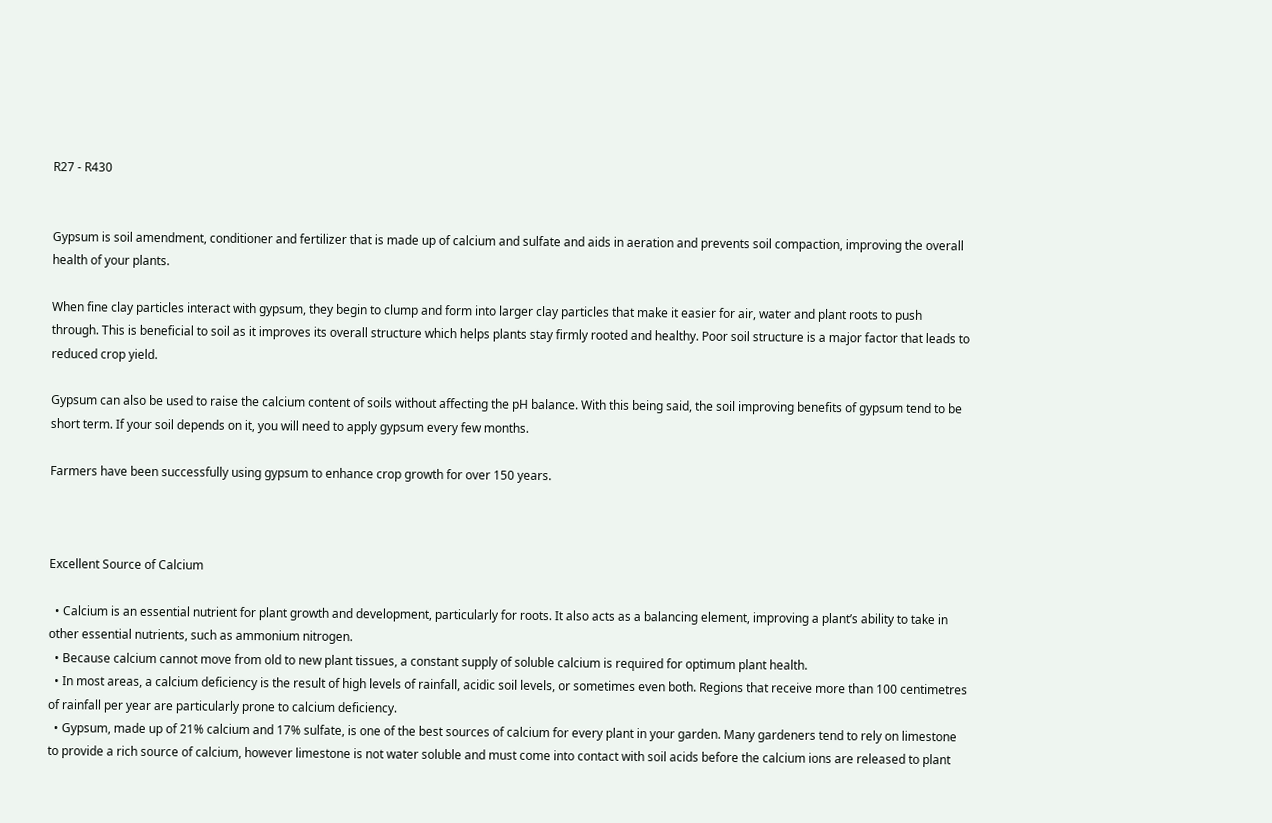R27 - R430


Gypsum is soil amendment, conditioner and fertilizer that is made up of calcium and sulfate and aids in aeration and prevents soil compaction, improving the overall health of your plants.

When fine clay particles interact with gypsum, they begin to clump and form into larger clay particles that make it easier for air, water and plant roots to push through. This is beneficial to soil as it improves its overall structure which helps plants stay firmly rooted and healthy. Poor soil structure is a major factor that leads to reduced crop yield.

Gypsum can also be used to raise the calcium content of soils without affecting the pH balance. With this being said, the soil improving benefits of gypsum tend to be short term. If your soil depends on it, you will need to apply gypsum every few months.

Farmers have been successfully using gypsum to enhance crop growth for over 150 years.



Excellent Source of Calcium

  • Calcium is an essential nutrient for plant growth and development, particularly for roots. It also acts as a balancing element, improving a plant’s ability to take in other essential nutrients, such as ammonium nitrogen.
  • Because calcium cannot move from old to new plant tissues, a constant supply of soluble calcium is required for optimum plant health.
  • In most areas, a calcium deficiency is the result of high levels of rainfall, acidic soil levels, or sometimes even both. Regions that receive more than 100 centimetres of rainfall per year are particularly prone to calcium deficiency.
  • Gypsum, made up of 21% calcium and 17% sulfate, is one of the best sources of calcium for every plant in your garden. Many gardeners tend to rely on limestone to provide a rich source of calcium, however limestone is not water soluble and must come into contact with soil acids before the calcium ions are released to plant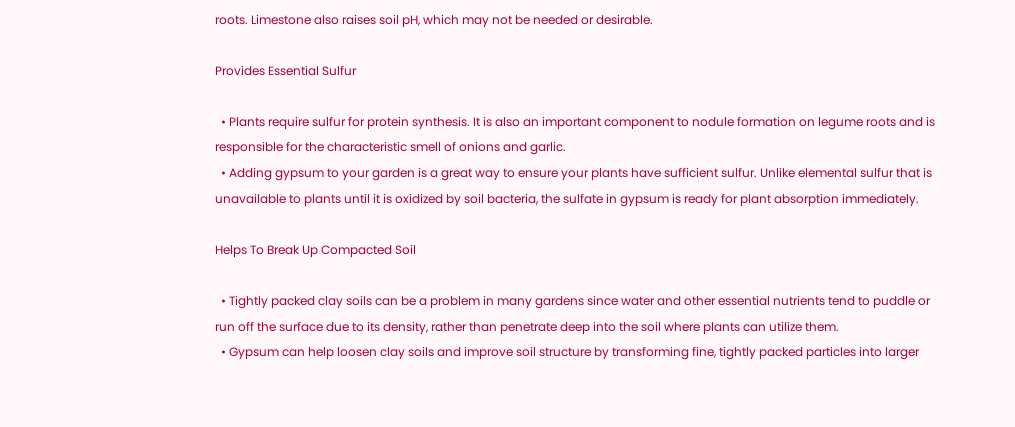roots. Limestone also raises soil pH, which may not be needed or desirable.

Provides Essential Sulfur

  • Plants require sulfur for protein synthesis. It is also an important component to nodule formation on legume roots and is responsible for the characteristic smell of onions and garlic.
  • Adding gypsum to your garden is a great way to ensure your plants have sufficient sulfur. Unlike elemental sulfur that is unavailable to plants until it is oxidized by soil bacteria, the sulfate in gypsum is ready for plant absorption immediately.

Helps To Break Up Compacted Soil

  • Tightly packed clay soils can be a problem in many gardens since water and other essential nutrients tend to puddle or run off the surface due to its density, rather than penetrate deep into the soil where plants can utilize them.
  • Gypsum can help loosen clay soils and improve soil structure by transforming fine, tightly packed particles into larger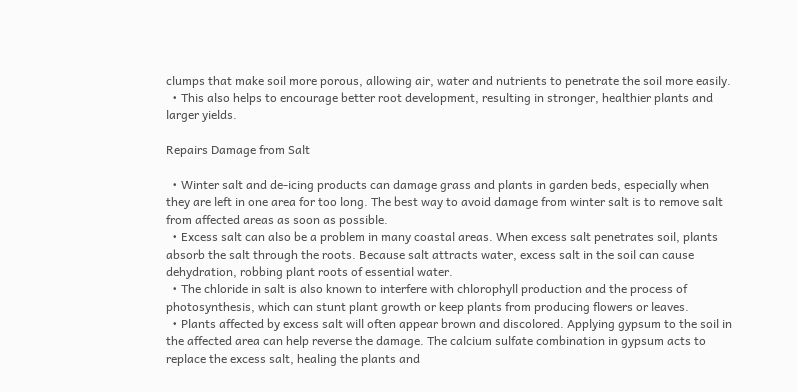clumps that make soil more porous, allowing air, water and nutrients to penetrate the soil more easily.
  • This also helps to encourage better root development, resulting in stronger, healthier plants and larger yields.

Repairs Damage from Salt

  • Winter salt and de-icing products can damage grass and plants in garden beds, especially when they are left in one area for too long. The best way to avoid damage from winter salt is to remove salt from affected areas as soon as possible.
  • Excess salt can also be a problem in many coastal areas. When excess salt penetrates soil, plants absorb the salt through the roots. Because salt attracts water, excess salt in the soil can cause dehydration, robbing plant roots of essential water.
  • The chloride in salt is also known to interfere with chlorophyll production and the process of photosynthesis, which can stunt plant growth or keep plants from producing flowers or leaves.
  • Plants affected by excess salt will often appear brown and discolored. Applying gypsum to the soil in the affected area can help reverse the damage. The calcium sulfate combination in gypsum acts to replace the excess salt, healing the plants and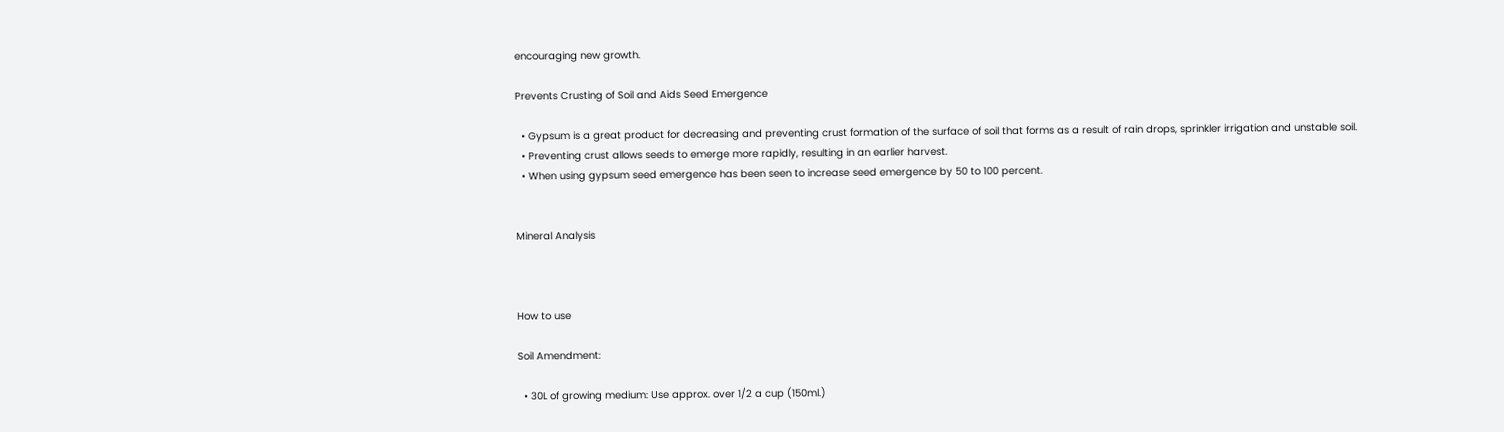encouraging new growth.

Prevents Crusting of Soil and Aids Seed Emergence

  • Gypsum is a great product for decreasing and preventing crust formation of the surface of soil that forms as a result of rain drops, sprinkler irrigation and unstable soil.
  • Preventing crust allows seeds to emerge more rapidly, resulting in an earlier harvest.
  • When using gypsum seed emergence has been seen to increase seed emergence by 50 to 100 percent.


Mineral Analysis



How to use

Soil Amendment:

  • 30L of growing medium: Use approx. over 1/2 a cup (150ml.)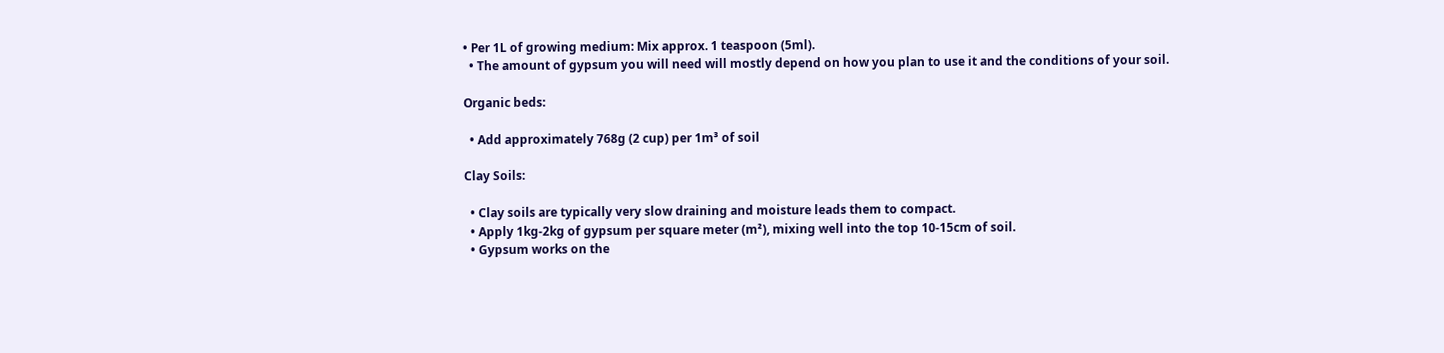• Per 1L of growing medium: Mix approx. 1 teaspoon (5ml).
  • The amount of gypsum you will need will mostly depend on how you plan to use it and the conditions of your soil.

Organic beds:

  • Add approximately 768g (2 cup) per 1m³ of soil

Clay Soils:

  • Clay soils are typically very slow draining and moisture leads them to compact.
  • Apply 1kg-2kg of gypsum per square meter (m²), mixing well into the top 10-15cm of soil.
  • Gypsum works on the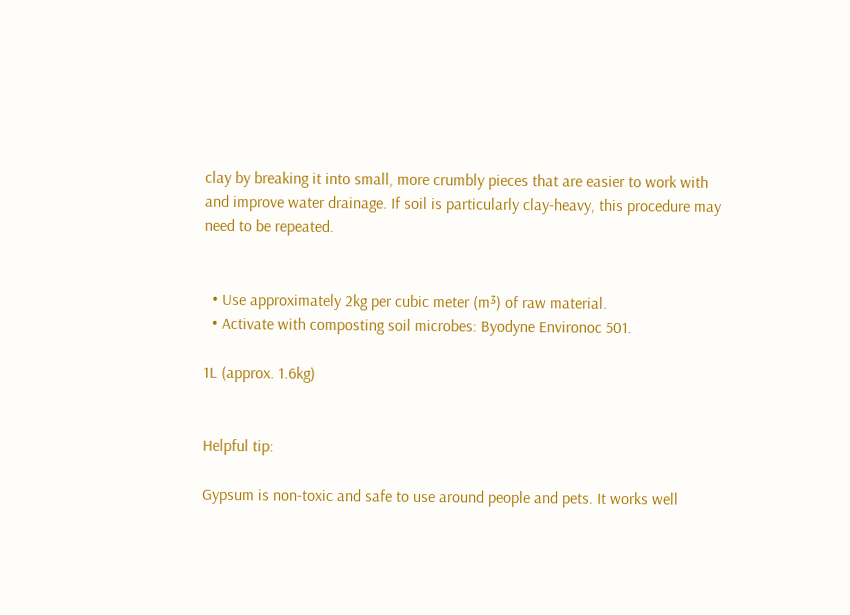clay by breaking it into small, more crumbly pieces that are easier to work with and improve water drainage. If soil is particularly clay-heavy, this procedure may need to be repeated.


  • Use approximately 2kg per cubic meter (m³) of raw material.
  • Activate with composting soil microbes: Byodyne Environoc 501.

1L (approx. 1.6kg)


Helpful tip:

Gypsum is non-toxic and safe to use around people and pets. It works well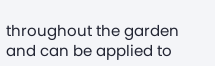throughout the garden and can be applied to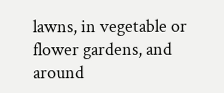lawns, in vegetable or flower gardens, and around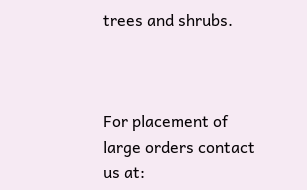trees and shrubs.



For placement of large orders contact us at: